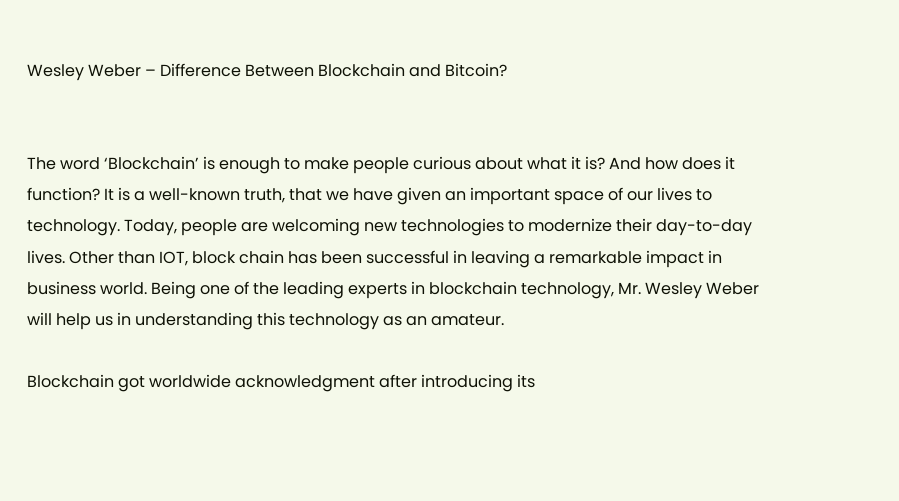Wesley Weber – Difference Between Blockchain and Bitcoin?


The word ‘Blockchain’ is enough to make people curious about what it is? And how does it function? It is a well-known truth, that we have given an important space of our lives to technology. Today, people are welcoming new technologies to modernize their day-to-day lives. Other than IOT, block chain has been successful in leaving a remarkable impact in business world. Being one of the leading experts in blockchain technology, Mr. Wesley Weber will help us in understanding this technology as an amateur.

Blockchain got worldwide acknowledgment after introducing its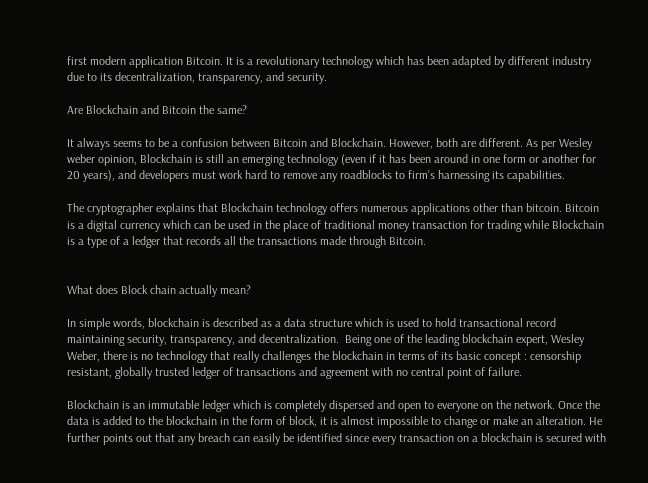first modern application Bitcoin. It is a revolutionary technology which has been adapted by different industry due to its decentralization, transparency, and security.

Are Blockchain and Bitcoin the same?

It always seems to be a confusion between Bitcoin and Blockchain. However, both are different. As per Wesley weber opinion, Blockchain is still an emerging technology (even if it has been around in one form or another for 20 years), and developers must work hard to remove any roadblocks to firm’s harnessing its capabilities.

The cryptographer explains that Blockchain technology offers numerous applications other than bitcoin. Bitcoin is a digital currency which can be used in the place of traditional money transaction for trading while Blockchain is a type of a ledger that records all the transactions made through Bitcoin.


What does Block chain actually mean?

In simple words, blockchain is described as a data structure which is used to hold transactional record maintaining security, transparency, and decentralization.  Being one of the leading blockchain expert, Wesley Weber, there is no technology that really challenges the blockchain in terms of its basic concept : censorship resistant, globally trusted ledger of transactions and agreement with no central point of failure.

Blockchain is an immutable ledger which is completely dispersed and open to everyone on the network. Once the data is added to the blockchain in the form of block, it is almost impossible to change or make an alteration. He further points out that any breach can easily be identified since every transaction on a blockchain is secured with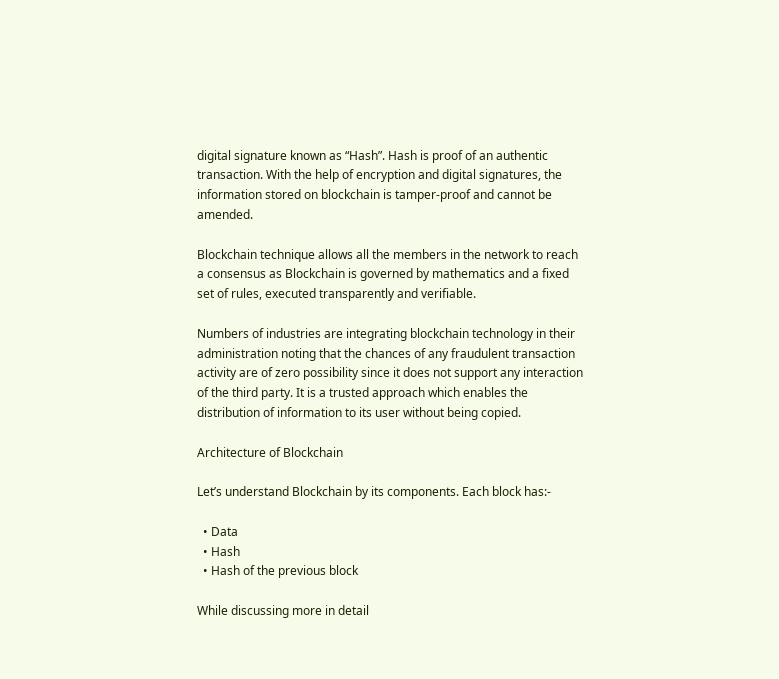digital signature known as “Hash”. Hash is proof of an authentic transaction. With the help of encryption and digital signatures, the information stored on blockchain is tamper-proof and cannot be amended.

Blockchain technique allows all the members in the network to reach a consensus as Blockchain is governed by mathematics and a fixed set of rules, executed transparently and verifiable.

Numbers of industries are integrating blockchain technology in their administration noting that the chances of any fraudulent transaction activity are of zero possibility since it does not support any interaction of the third party. It is a trusted approach which enables the distribution of information to its user without being copied.

Architecture of Blockchain

Let’s understand Blockchain by its components. Each block has:-

  • Data
  • Hash
  • Hash of the previous block

While discussing more in detail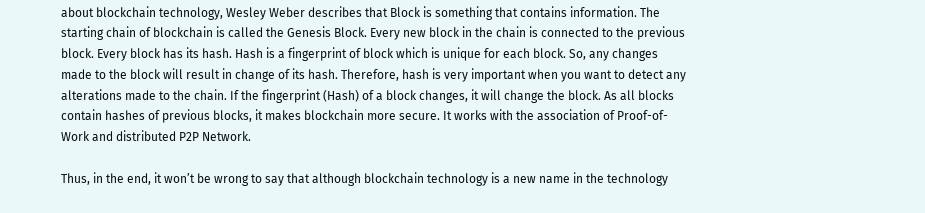about blockchain technology, Wesley Weber describes that Block is something that contains information. The starting chain of blockchain is called the Genesis Block. Every new block in the chain is connected to the previous block. Every block has its hash. Hash is a fingerprint of block which is unique for each block. So, any changes made to the block will result in change of its hash. Therefore, hash is very important when you want to detect any alterations made to the chain. If the fingerprint (Hash) of a block changes, it will change the block. As all blocks contain hashes of previous blocks, it makes blockchain more secure. It works with the association of Proof-of-Work and distributed P2P Network.

Thus, in the end, it won’t be wrong to say that although blockchain technology is a new name in the technology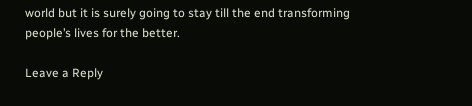world but it is surely going to stay till the end transforming people’s lives for the better.

Leave a Reply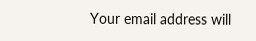Your email address will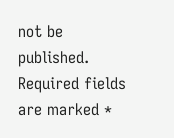not be published. Required fields are marked *